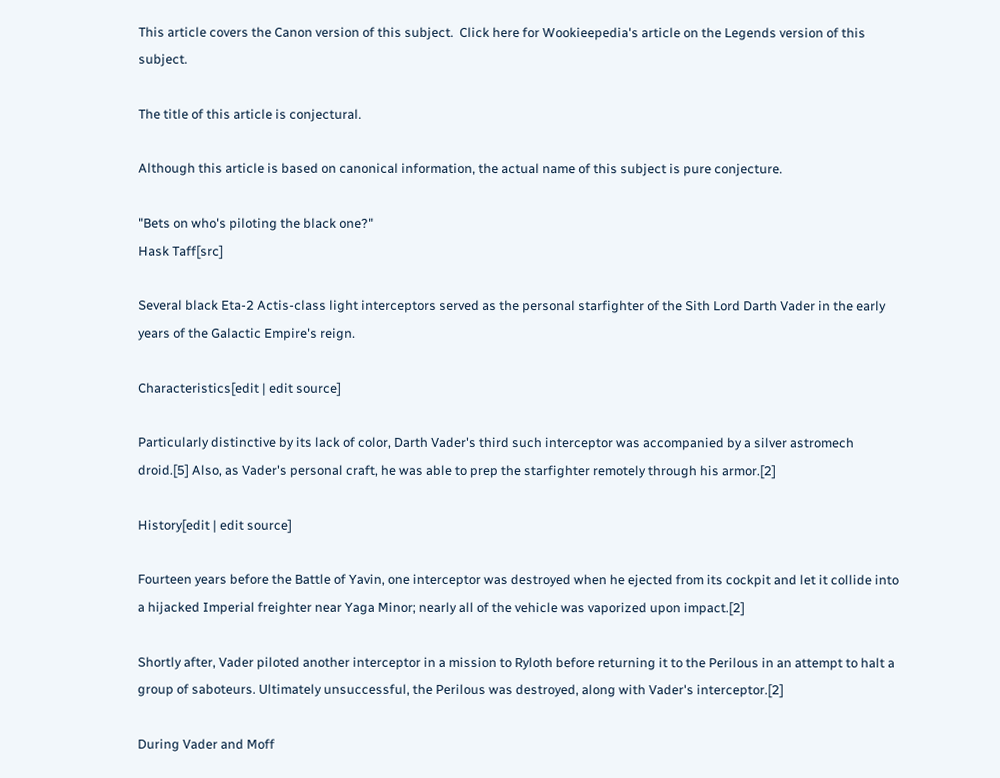This article covers the Canon version of this subject.  Click here for Wookieepedia's article on the Legends version of this subject.

The title of this article is conjectural.

Although this article is based on canonical information, the actual name of this subject is pure conjecture.

"Bets on who's piloting the black one?"
Hask Taff[src]

Several black Eta-2 Actis-class light interceptors served as the personal starfighter of the Sith Lord Darth Vader in the early years of the Galactic Empire's reign.

Characteristics[edit | edit source]

Particularly distinctive by its lack of color, Darth Vader's third such interceptor was accompanied by a silver astromech droid.[5] Also, as Vader's personal craft, he was able to prep the starfighter remotely through his armor.[2]

History[edit | edit source]

Fourteen years before the Battle of Yavin, one interceptor was destroyed when he ejected from its cockpit and let it collide into a hijacked Imperial freighter near Yaga Minor; nearly all of the vehicle was vaporized upon impact.[2]

Shortly after, Vader piloted another interceptor in a mission to Ryloth before returning it to the Perilous in an attempt to halt a group of saboteurs. Ultimately unsuccessful, the Perilous was destroyed, along with Vader's interceptor.[2]

During Vader and Moff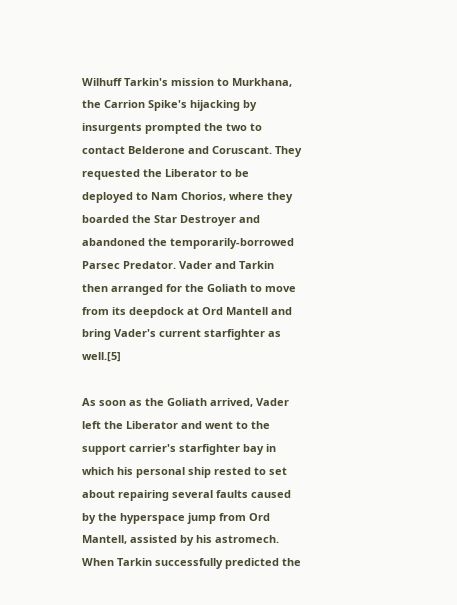Wilhuff Tarkin's mission to Murkhana, the Carrion Spike's hijacking by insurgents prompted the two to contact Belderone and Coruscant. They requested the Liberator to be deployed to Nam Chorios, where they boarded the Star Destroyer and abandoned the temporarily-borrowed Parsec Predator. Vader and Tarkin then arranged for the Goliath to move from its deepdock at Ord Mantell and bring Vader's current starfighter as well.[5]

As soon as the Goliath arrived, Vader left the Liberator and went to the support carrier's starfighter bay in which his personal ship rested to set about repairing several faults caused by the hyperspace jump from Ord Mantell, assisted by his astromech. When Tarkin successfully predicted the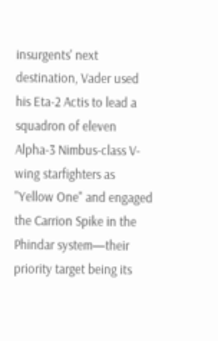insurgents' next destination, Vader used his Eta-2 Actis to lead a squadron of eleven Alpha-3 Nimbus-class V-wing starfighters as "Yellow One" and engaged the Carrion Spike in the Phindar system—their priority target being its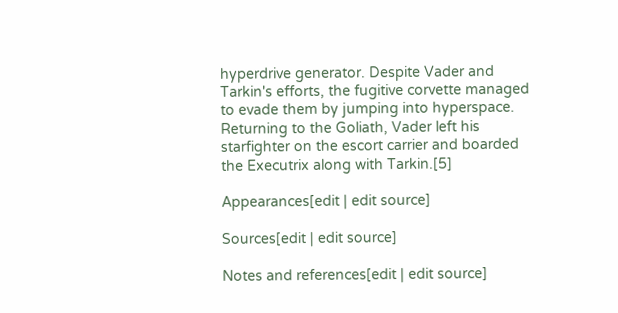hyperdrive generator. Despite Vader and Tarkin's efforts, the fugitive corvette managed to evade them by jumping into hyperspace. Returning to the Goliath, Vader left his starfighter on the escort carrier and boarded the Executrix along with Tarkin.[5]

Appearances[edit | edit source]

Sources[edit | edit source]

Notes and references[edit | edit source]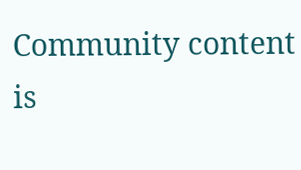Community content is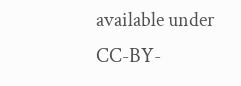available under CC-BY-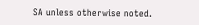SA unless otherwise noted.